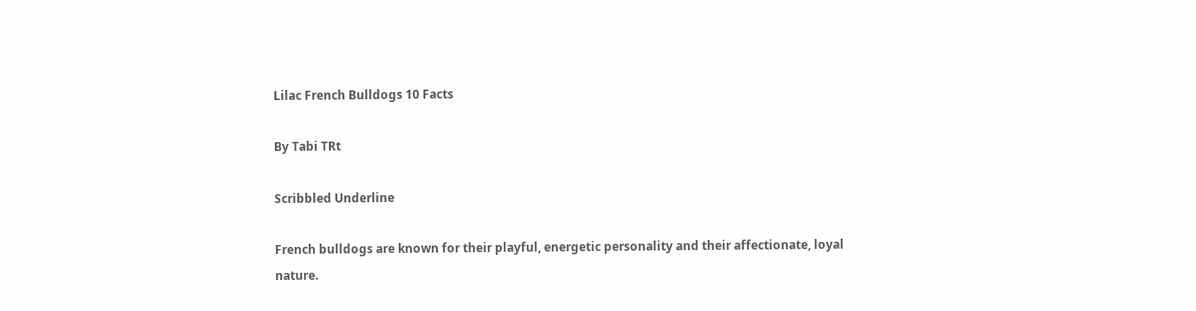Lilac French Bulldogs 10 Facts

By Tabi TRt

Scribbled Underline

French bulldogs are known for their playful, energetic personality and their affectionate, loyal nature.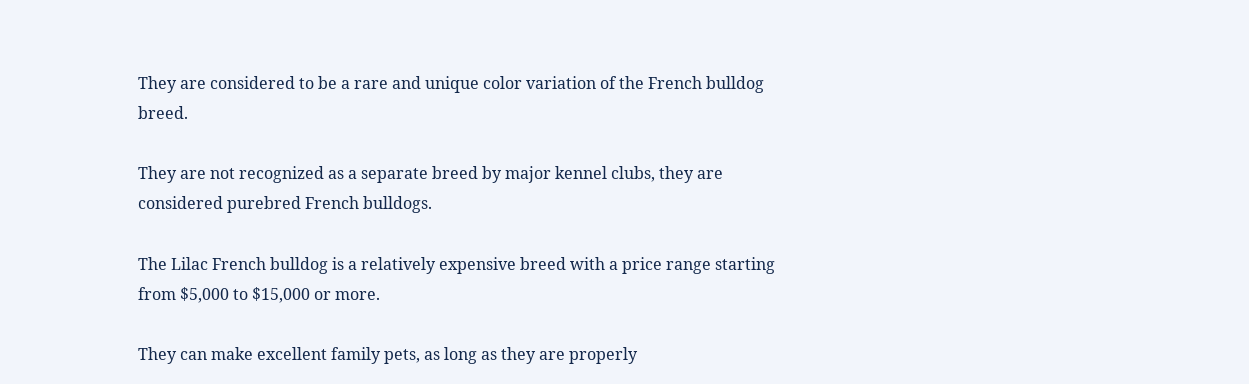They are considered to be a rare and unique color variation of the French bulldog breed.

They are not recognized as a separate breed by major kennel clubs, they are considered purebred French bulldogs.

The Lilac French bulldog is a relatively expensive breed with a price range starting from $5,000 to $15,000 or more.

They can make excellent family pets, as long as they are properly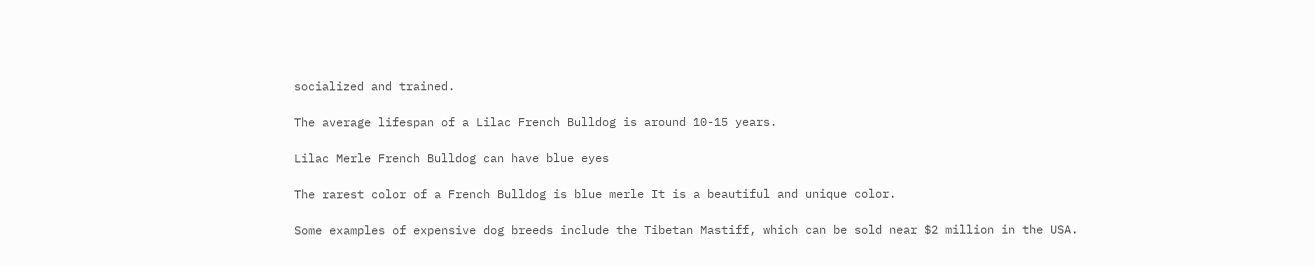socialized and trained.

The average lifespan of a Lilac French Bulldog is around 10-15 years.

Lilac Merle French Bulldog can have blue eyes

The rarest color of a French Bulldog is blue merle It is a beautiful and unique color.

Some examples of expensive dog breeds include the Tibetan Mastiff, which can be sold near $2 million in the USA.